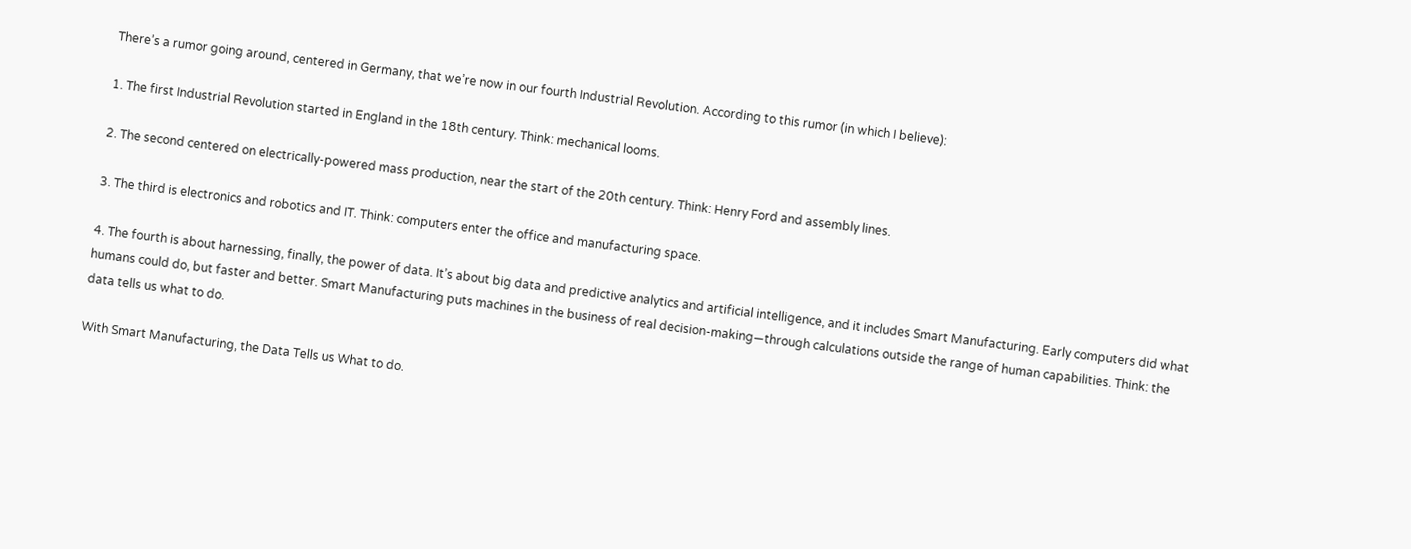There’s a rumor going around, centered in Germany, that we’re now in our fourth Industrial Revolution. According to this rumor (in which I believe):

1. The first Industrial Revolution started in England in the 18th century. Think: mechanical looms.

2. The second centered on electrically-powered mass production, near the start of the 20th century. Think: Henry Ford and assembly lines.

3. The third is electronics and robotics and IT. Think: computers enter the office and manufacturing space.

4. The fourth is about harnessing, finally, the power of data. It’s about big data and predictive analytics and artificial intelligence, and it includes Smart Manufacturing. Early computers did what humans could do, but faster and better. Smart Manufacturing puts machines in the business of real decision-making—through calculations outside the range of human capabilities. Think: the data tells us what to do.

With Smart Manufacturing, the Data Tells us What to do.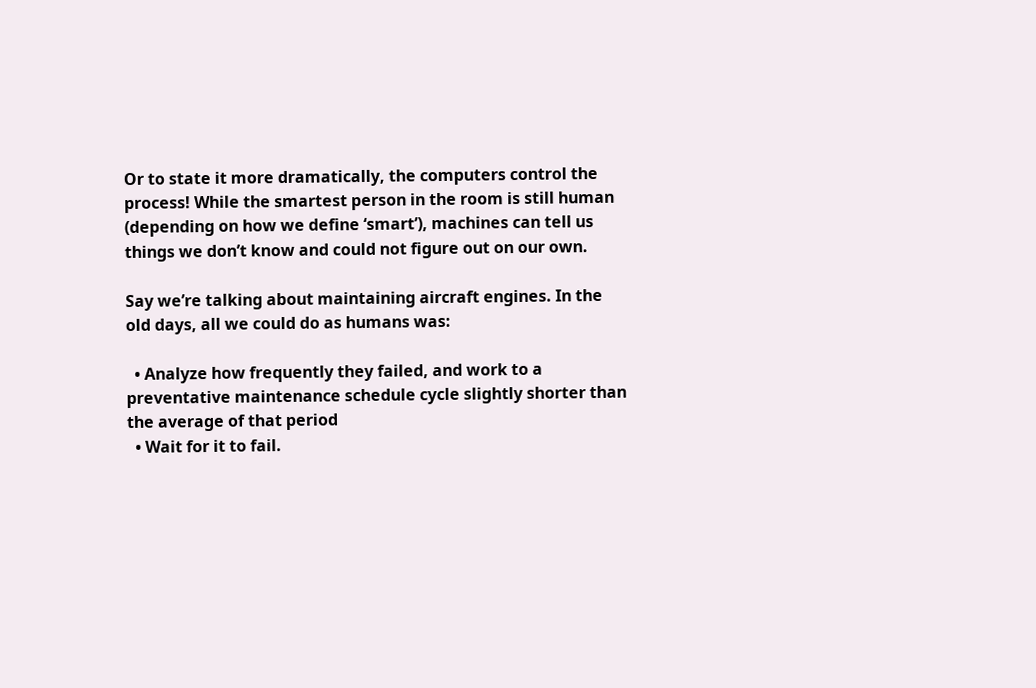Or to state it more dramatically, the computers control the process! While the smartest person in the room is still human (depending on how we define ‘smart’), machines can tell us things we don’t know and could not figure out on our own.

Say we’re talking about maintaining aircraft engines. In the old days, all we could do as humans was:

  • Analyze how frequently they failed, and work to a preventative maintenance schedule cycle slightly shorter than the average of that period
  • Wait for it to fail.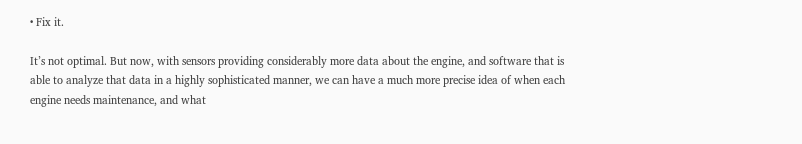• Fix it.

It’s not optimal. But now, with sensors providing considerably more data about the engine, and software that is able to analyze that data in a highly sophisticated manner, we can have a much more precise idea of when each engine needs maintenance, and what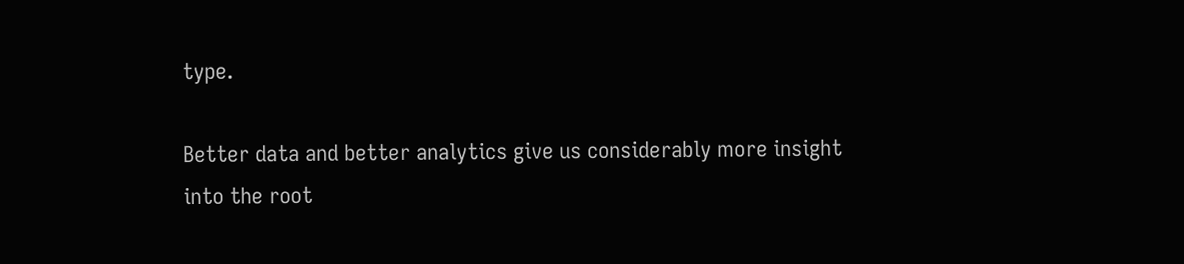type.

Better data and better analytics give us considerably more insight into the root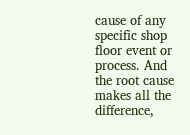cause of any specific shop floor event or process. And the root cause makes all the difference,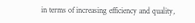in terms of increasing efficiency and quality,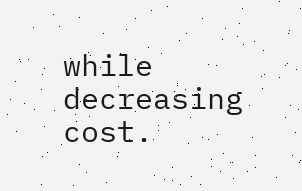while decreasing cost.